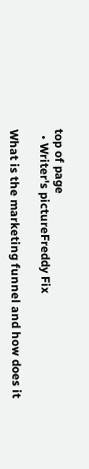top of page
  • Writer's pictureFreddy Fix

What is the marketing funnel and how does it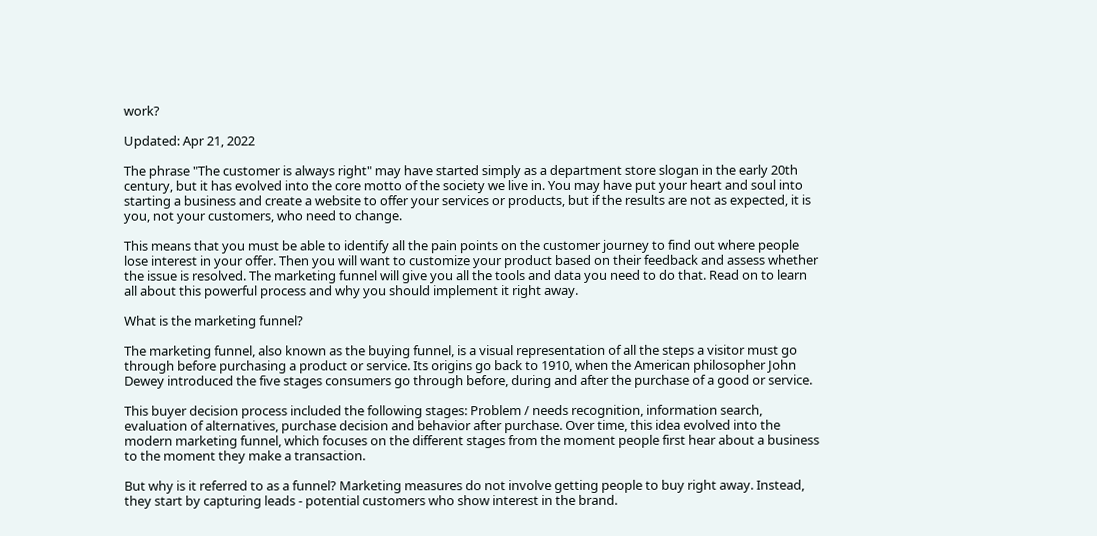work?

Updated: Apr 21, 2022

The phrase "The customer is always right" may have started simply as a department store slogan in the early 20th century, but it has evolved into the core motto of the society we live in. You may have put your heart and soul into starting a business and create a website to offer your services or products, but if the results are not as expected, it is you, not your customers, who need to change.

This means that you must be able to identify all the pain points on the customer journey to find out where people lose interest in your offer. Then you will want to customize your product based on their feedback and assess whether the issue is resolved. The marketing funnel will give you all the tools and data you need to do that. Read on to learn all about this powerful process and why you should implement it right away.

What is the marketing funnel?

The marketing funnel, also known as the buying funnel, is a visual representation of all the steps a visitor must go through before purchasing a product or service. Its origins go back to 1910, when the American philosopher John Dewey introduced the five stages consumers go through before, during and after the purchase of a good or service.

This buyer decision process included the following stages: Problem / needs recognition, information search, evaluation of alternatives, purchase decision and behavior after purchase. Over time, this idea evolved into the modern marketing funnel, which focuses on the different stages from the moment people first hear about a business to the moment they make a transaction.

But why is it referred to as a funnel? Marketing measures do not involve getting people to buy right away. Instead, they start by capturing leads - potential customers who show interest in the brand.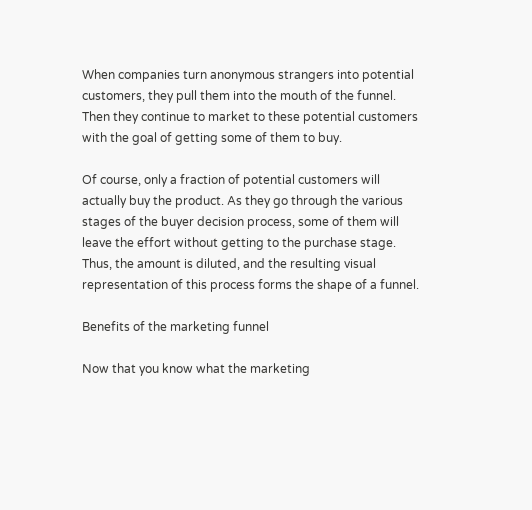When companies turn anonymous strangers into potential customers, they pull them into the mouth of the funnel. Then they continue to market to these potential customers with the goal of getting some of them to buy.

Of course, only a fraction of potential customers will actually buy the product. As they go through the various stages of the buyer decision process, some of them will leave the effort without getting to the purchase stage. Thus, the amount is diluted, and the resulting visual representation of this process forms the shape of a funnel.

Benefits of the marketing funnel

Now that you know what the marketing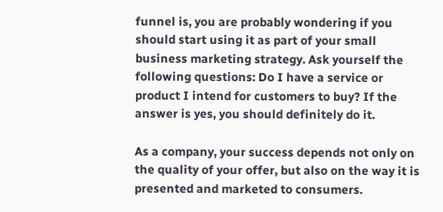funnel is, you are probably wondering if you should start using it as part of your small business marketing strategy. Ask yourself the following questions: Do I have a service or product I intend for customers to buy? If the answer is yes, you should definitely do it.

As a company, your success depends not only on the quality of your offer, but also on the way it is presented and marketed to consumers.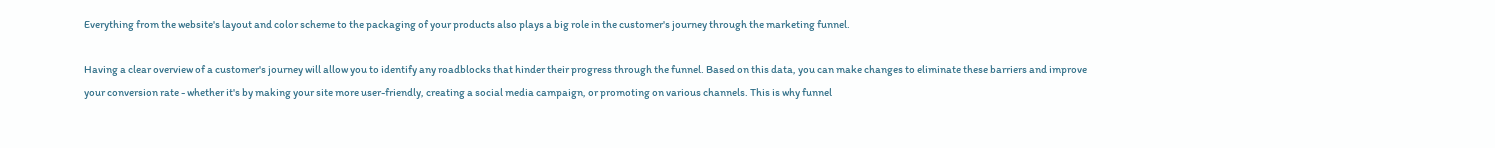Everything from the website's layout and color scheme to the packaging of your products also plays a big role in the customer's journey through the marketing funnel.

Having a clear overview of a customer's journey will allow you to identify any roadblocks that hinder their progress through the funnel. Based on this data, you can make changes to eliminate these barriers and improve your conversion rate - whether it's by making your site more user-friendly, creating a social media campaign, or promoting on various channels. This is why funnel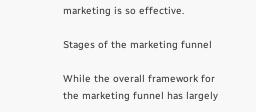marketing is so effective.

Stages of the marketing funnel

While the overall framework for the marketing funnel has largely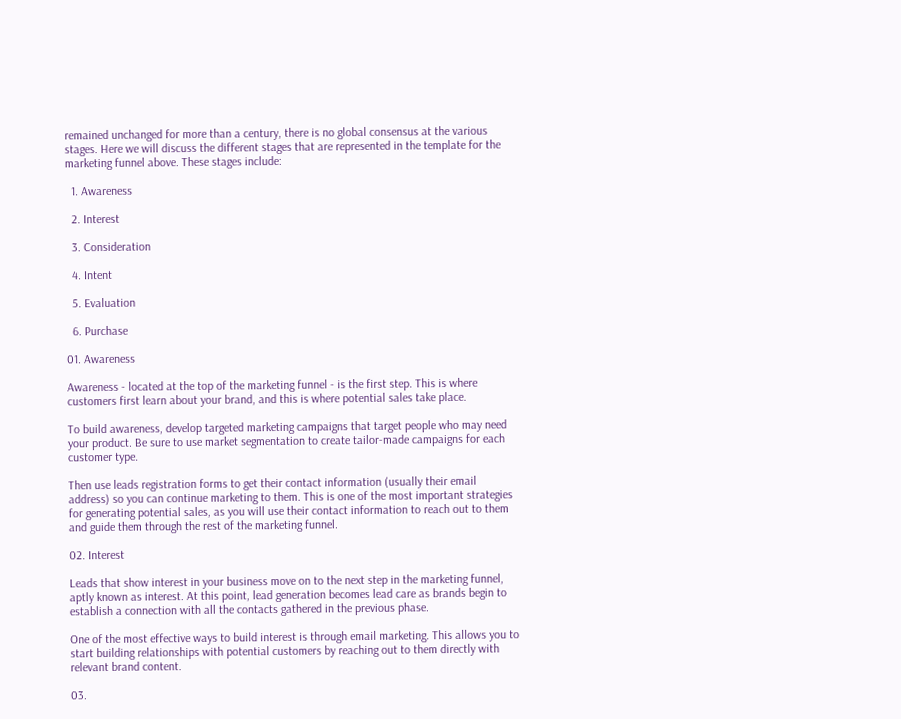remained unchanged for more than a century, there is no global consensus at the various stages. Here we will discuss the different stages that are represented in the template for the marketing funnel above. These stages include:

  1. Awareness

  2. Interest

  3. Consideration

  4. Intent

  5. Evaluation

  6. Purchase

01. Awareness

Awareness - located at the top of the marketing funnel - is the first step. This is where customers first learn about your brand, and this is where potential sales take place.

To build awareness, develop targeted marketing campaigns that target people who may need your product. Be sure to use market segmentation to create tailor-made campaigns for each customer type.

Then use leads registration forms to get their contact information (usually their email address) so you can continue marketing to them. This is one of the most important strategies for generating potential sales, as you will use their contact information to reach out to them and guide them through the rest of the marketing funnel.

02. Interest

Leads that show interest in your business move on to the next step in the marketing funnel, aptly known as interest. At this point, lead generation becomes lead care as brands begin to establish a connection with all the contacts gathered in the previous phase.

One of the most effective ways to build interest is through email marketing. This allows you to start building relationships with potential customers by reaching out to them directly with relevant brand content.

03.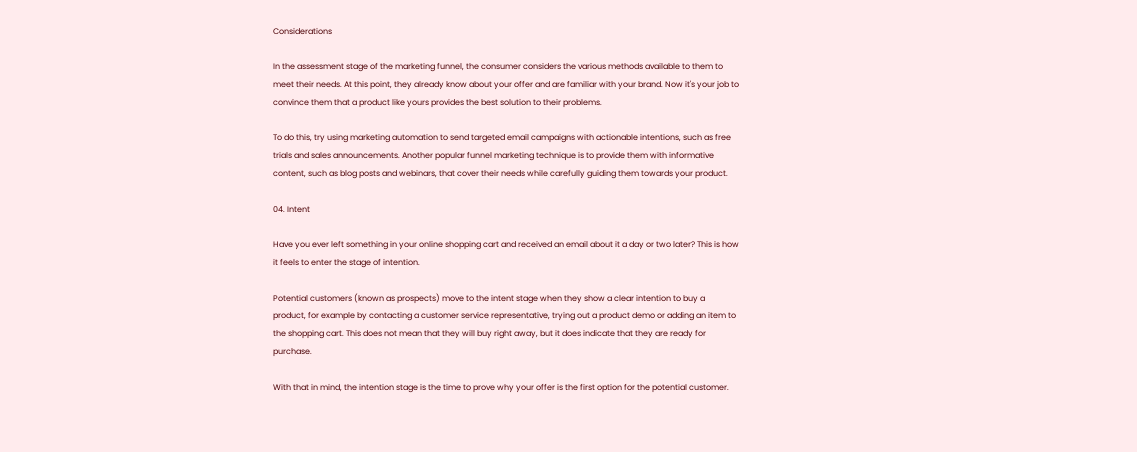Considerations

In the assessment stage of the marketing funnel, the consumer considers the various methods available to them to meet their needs. At this point, they already know about your offer and are familiar with your brand. Now it's your job to convince them that a product like yours provides the best solution to their problems.

To do this, try using marketing automation to send targeted email campaigns with actionable intentions, such as free trials and sales announcements. Another popular funnel marketing technique is to provide them with informative content, such as blog posts and webinars, that cover their needs while carefully guiding them towards your product.

04. Intent

Have you ever left something in your online shopping cart and received an email about it a day or two later? This is how it feels to enter the stage of intention.

Potential customers (known as prospects) move to the intent stage when they show a clear intention to buy a product, for example by contacting a customer service representative, trying out a product demo or adding an item to the shopping cart. This does not mean that they will buy right away, but it does indicate that they are ready for purchase.

With that in mind, the intention stage is the time to prove why your offer is the first option for the potential customer.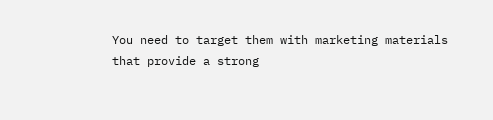You need to target them with marketing materials that provide a strong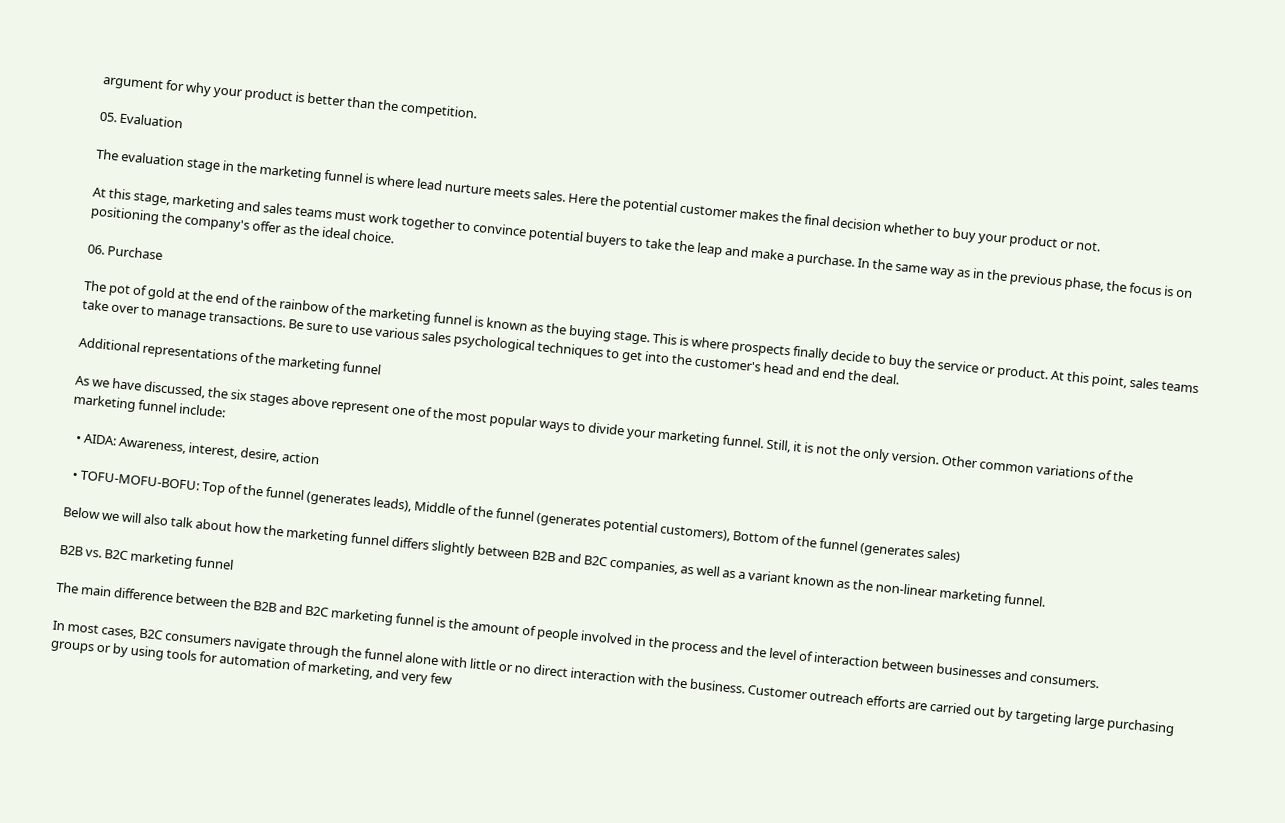argument for why your product is better than the competition.

05. Evaluation

The evaluation stage in the marketing funnel is where lead nurture meets sales. Here the potential customer makes the final decision whether to buy your product or not.

At this stage, marketing and sales teams must work together to convince potential buyers to take the leap and make a purchase. In the same way as in the previous phase, the focus is on positioning the company's offer as the ideal choice.

06. Purchase

The pot of gold at the end of the rainbow of the marketing funnel is known as the buying stage. This is where prospects finally decide to buy the service or product. At this point, sales teams take over to manage transactions. Be sure to use various sales psychological techniques to get into the customer's head and end the deal.

Additional representations of the marketing funnel

As we have discussed, the six stages above represent one of the most popular ways to divide your marketing funnel. Still, it is not the only version. Other common variations of the marketing funnel include:

  • AIDA: Awareness, interest, desire, action

  • TOFU-MOFU-BOFU: Top of the funnel (generates leads), Middle of the funnel (generates potential customers), Bottom of the funnel (generates sales)

Below we will also talk about how the marketing funnel differs slightly between B2B and B2C companies, as well as a variant known as the non-linear marketing funnel.

B2B vs. B2C marketing funnel

The main difference between the B2B and B2C marketing funnel is the amount of people involved in the process and the level of interaction between businesses and consumers.

In most cases, B2C consumers navigate through the funnel alone with little or no direct interaction with the business. Customer outreach efforts are carried out by targeting large purchasing groups or by using tools for automation of marketing, and very few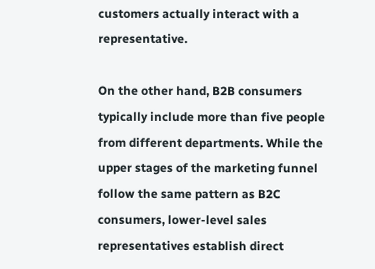customers actually interact with a representative.

On the other hand, B2B consumers typically include more than five people from different departments. While the upper stages of the marketing funnel follow the same pattern as B2C consumers, lower-level sales representatives establish direct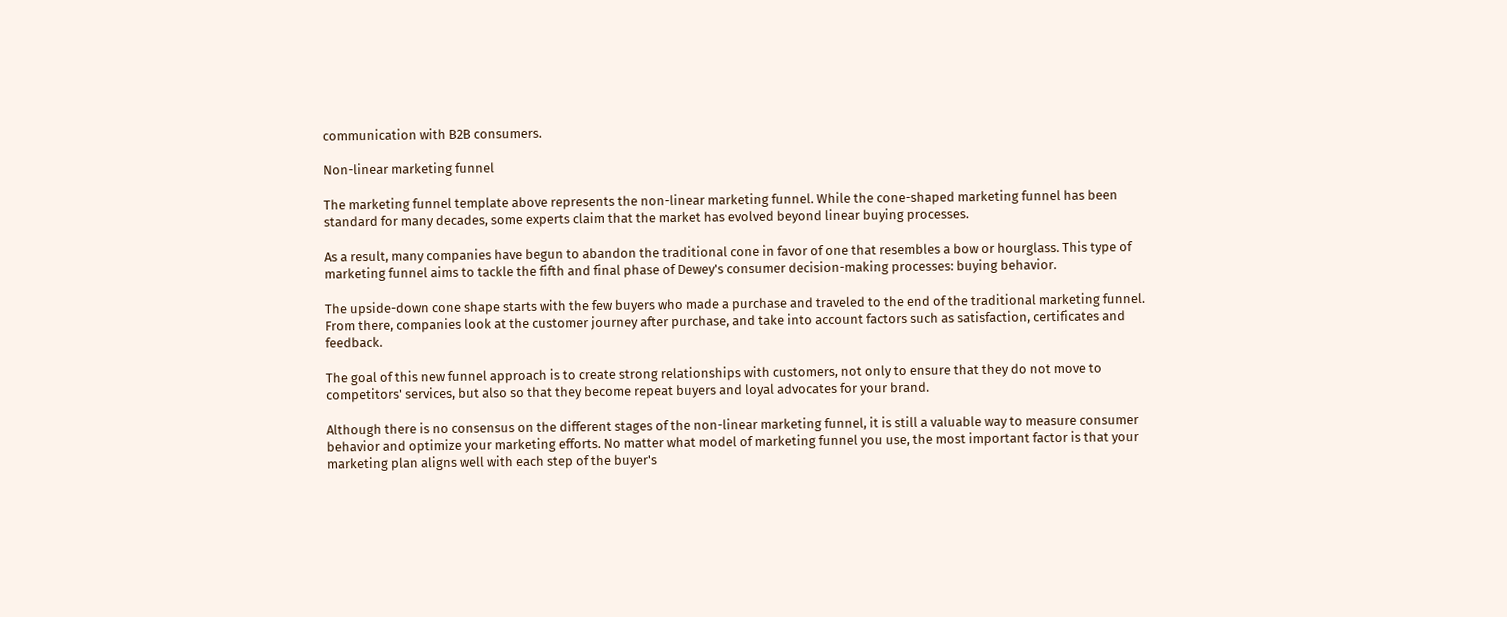communication with B2B consumers.

Non-linear marketing funnel

The marketing funnel template above represents the non-linear marketing funnel. While the cone-shaped marketing funnel has been standard for many decades, some experts claim that the market has evolved beyond linear buying processes.

As a result, many companies have begun to abandon the traditional cone in favor of one that resembles a bow or hourglass. This type of marketing funnel aims to tackle the fifth and final phase of Dewey's consumer decision-making processes: buying behavior.

The upside-down cone shape starts with the few buyers who made a purchase and traveled to the end of the traditional marketing funnel. From there, companies look at the customer journey after purchase, and take into account factors such as satisfaction, certificates and feedback.

The goal of this new funnel approach is to create strong relationships with customers, not only to ensure that they do not move to competitors' services, but also so that they become repeat buyers and loyal advocates for your brand.

Although there is no consensus on the different stages of the non-linear marketing funnel, it is still a valuable way to measure consumer behavior and optimize your marketing efforts. No matter what model of marketing funnel you use, the most important factor is that your marketing plan aligns well with each step of the buyer's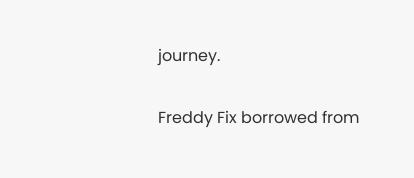journey.

Freddy Fix borrowed from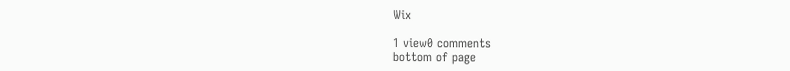Wix

1 view0 comments
bottom of page